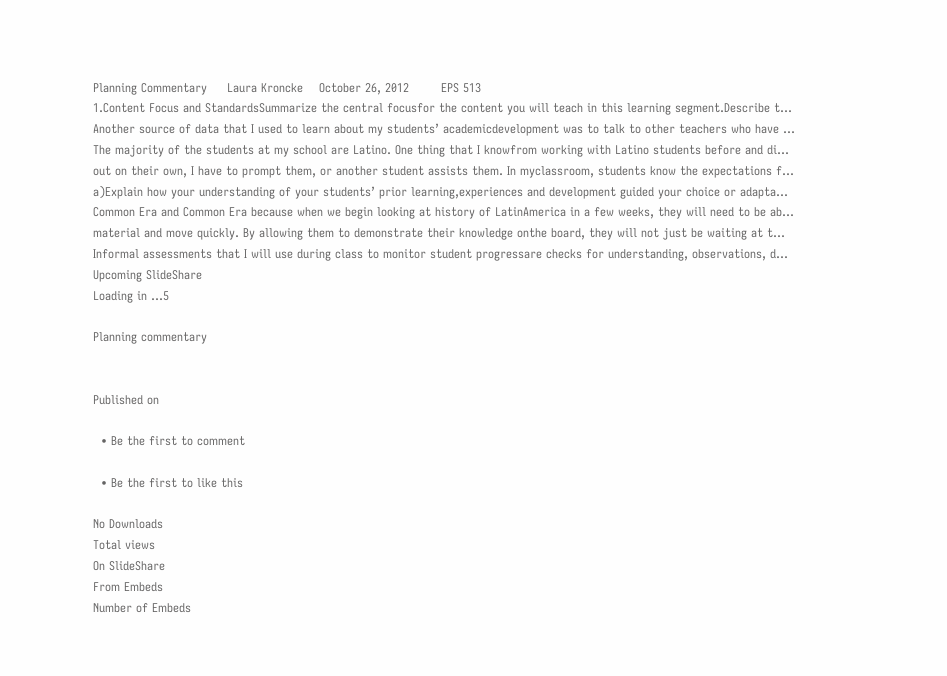Planning Commentary     Laura Kroncke    October 26, 2012        EPS 513
1.Content Focus and StandardsSummarize the central focusfor the content you will teach in this learning segment.Describe t...
Another source of data that I used to learn about my students’ academicdevelopment was to talk to other teachers who have ...
The majority of the students at my school are Latino. One thing that I knowfrom working with Latino students before and di...
out on their own, I have to prompt them, or another student assists them. In myclassroom, students know the expectations f...
a)Explain how your understanding of your students’ prior learning,experiences and development guided your choice or adapta...
Common Era and Common Era because when we begin looking at history of LatinAmerica in a few weeks, they will need to be ab...
material and move quickly. By allowing them to demonstrate their knowledge onthe board, they will not just be waiting at t...
Informal assessments that I will use during class to monitor student progressare checks for understanding, observations, d...
Upcoming SlideShare
Loading in …5

Planning commentary


Published on

  • Be the first to comment

  • Be the first to like this

No Downloads
Total views
On SlideShare
From Embeds
Number of Embeds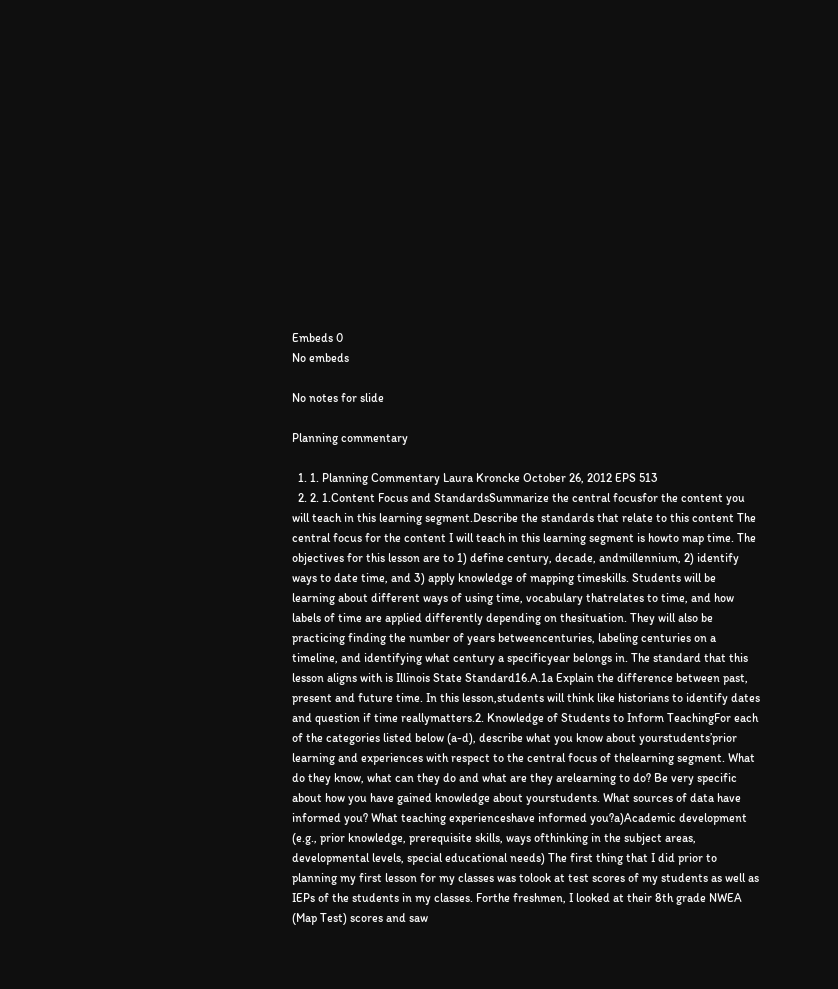Embeds 0
No embeds

No notes for slide

Planning commentary

  1. 1. Planning Commentary Laura Kroncke October 26, 2012 EPS 513
  2. 2. 1.Content Focus and StandardsSummarize the central focusfor the content you will teach in this learning segment.Describe the standards that relate to this content The central focus for the content I will teach in this learning segment is howto map time. The objectives for this lesson are to 1) define century, decade, andmillennium, 2) identify ways to date time, and 3) apply knowledge of mapping timeskills. Students will be learning about different ways of using time, vocabulary thatrelates to time, and how labels of time are applied differently depending on thesituation. They will also be practicing finding the number of years betweencenturies, labeling centuries on a timeline, and identifying what century a specificyear belongs in. The standard that this lesson aligns with is Illinois State Standard16.A.1a Explain the difference between past, present and future time. In this lesson,students will think like historians to identify dates and question if time reallymatters.2. Knowledge of Students to Inform TeachingFor each of the categories listed below (a-d), describe what you know about yourstudents’prior learning and experiences with respect to the central focus of thelearning segment. What do they know, what can they do and what are they arelearning to do? Be very specific about how you have gained knowledge about yourstudents. What sources of data have informed you? What teaching experienceshave informed you?a)Academic development (e.g., prior knowledge, prerequisite skills, ways ofthinking in the subject areas, developmental levels, special educational needs) The first thing that I did prior to planning my first lesson for my classes was tolook at test scores of my students as well as IEPs of the students in my classes. Forthe freshmen, I looked at their 8th grade NWEA (Map Test) scores and saw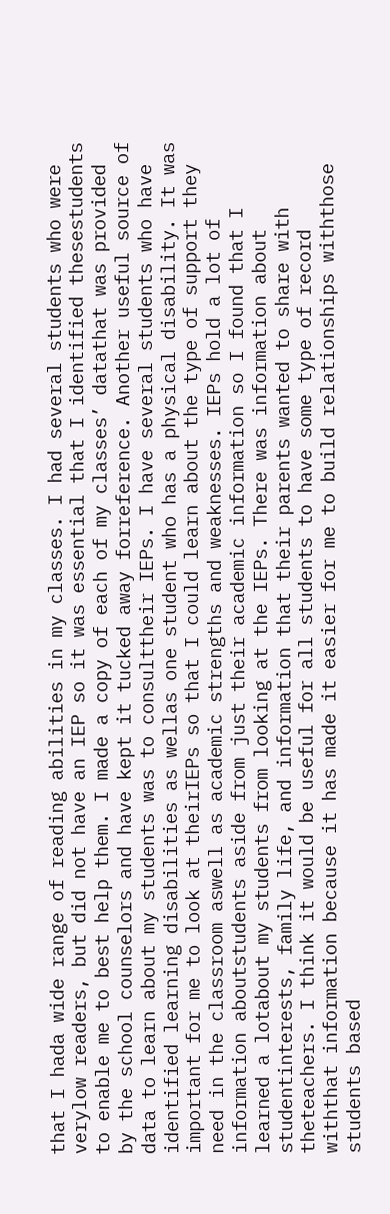that I hada wide range of reading abilities in my classes. I had several students who were verylow readers, but did not have an IEP so it was essential that I identified thesestudents to enable me to best help them. I made a copy of each of my classes’ datathat was provided by the school counselors and have kept it tucked away forreference. Another useful source of data to learn about my students was to consulttheir IEPs. I have several students who have identified learning disabilities as wellas one student who has a physical disability. It was important for me to look at theirIEPs so that I could learn about the type of support they need in the classroom aswell as academic strengths and weaknesses. IEPs hold a lot of information aboutstudents aside from just their academic information so I found that I learned a lotabout my students from looking at the IEPs. There was information about studentinterests, family life, and information that their parents wanted to share with theteachers. I think it would be useful for all students to have some type of record withthat information because it has made it easier for me to build relationships withthose students based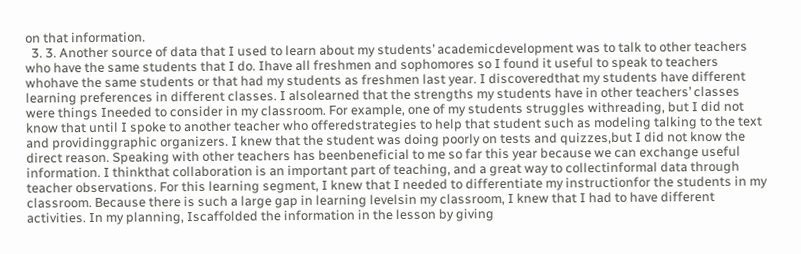on that information.
  3. 3. Another source of data that I used to learn about my students’ academicdevelopment was to talk to other teachers who have the same students that I do. Ihave all freshmen and sophomores so I found it useful to speak to teachers whohave the same students or that had my students as freshmen last year. I discoveredthat my students have different learning preferences in different classes. I alsolearned that the strengths my students have in other teachers’ classes were things Ineeded to consider in my classroom. For example, one of my students struggles withreading, but I did not know that until I spoke to another teacher who offeredstrategies to help that student such as modeling talking to the text and providinggraphic organizers. I knew that the student was doing poorly on tests and quizzes,but I did not know the direct reason. Speaking with other teachers has beenbeneficial to me so far this year because we can exchange useful information. I thinkthat collaboration is an important part of teaching, and a great way to collectinformal data through teacher observations. For this learning segment, I knew that I needed to differentiate my instructionfor the students in my classroom. Because there is such a large gap in learning levelsin my classroom, I knew that I had to have different activities. In my planning, Iscaffolded the information in the lesson by giving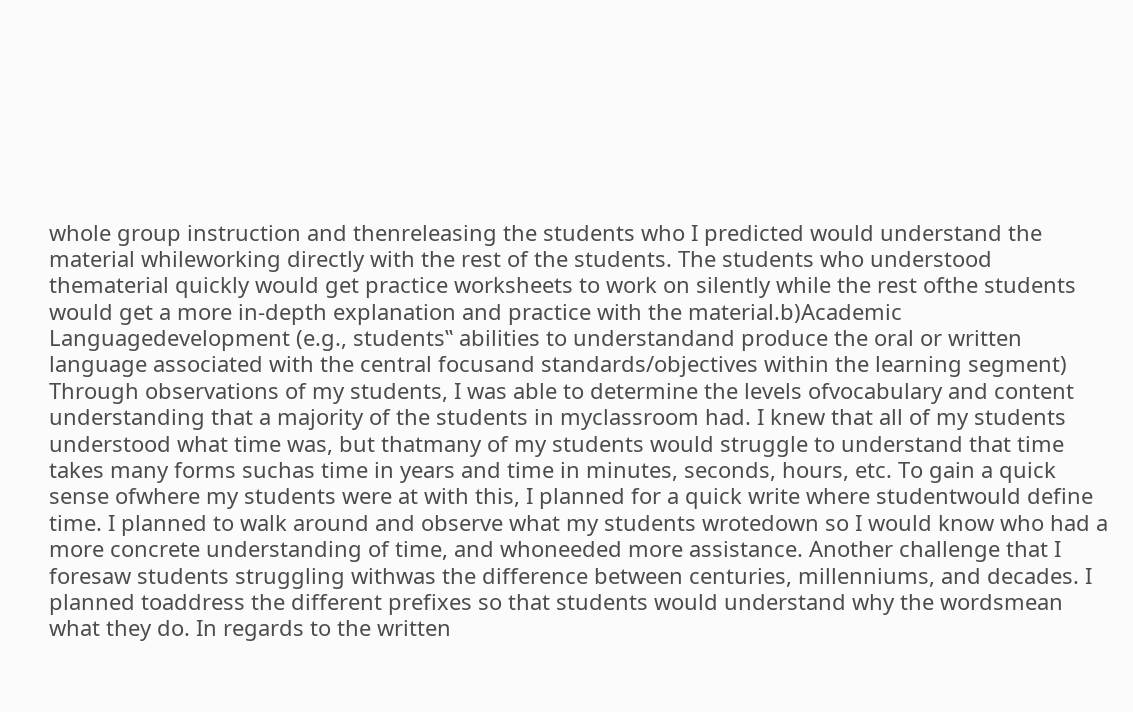whole group instruction and thenreleasing the students who I predicted would understand the material whileworking directly with the rest of the students. The students who understood thematerial quickly would get practice worksheets to work on silently while the rest ofthe students would get a more in-depth explanation and practice with the material.b)Academic Languagedevelopment (e.g., students‟ abilities to understandand produce the oral or written language associated with the central focusand standards/objectives within the learning segment) Through observations of my students, I was able to determine the levels ofvocabulary and content understanding that a majority of the students in myclassroom had. I knew that all of my students understood what time was, but thatmany of my students would struggle to understand that time takes many forms suchas time in years and time in minutes, seconds, hours, etc. To gain a quick sense ofwhere my students were at with this, I planned for a quick write where studentwould define time. I planned to walk around and observe what my students wrotedown so I would know who had a more concrete understanding of time, and whoneeded more assistance. Another challenge that I foresaw students struggling withwas the difference between centuries, millenniums, and decades. I planned toaddress the different prefixes so that students would understand why the wordsmean what they do. In regards to the written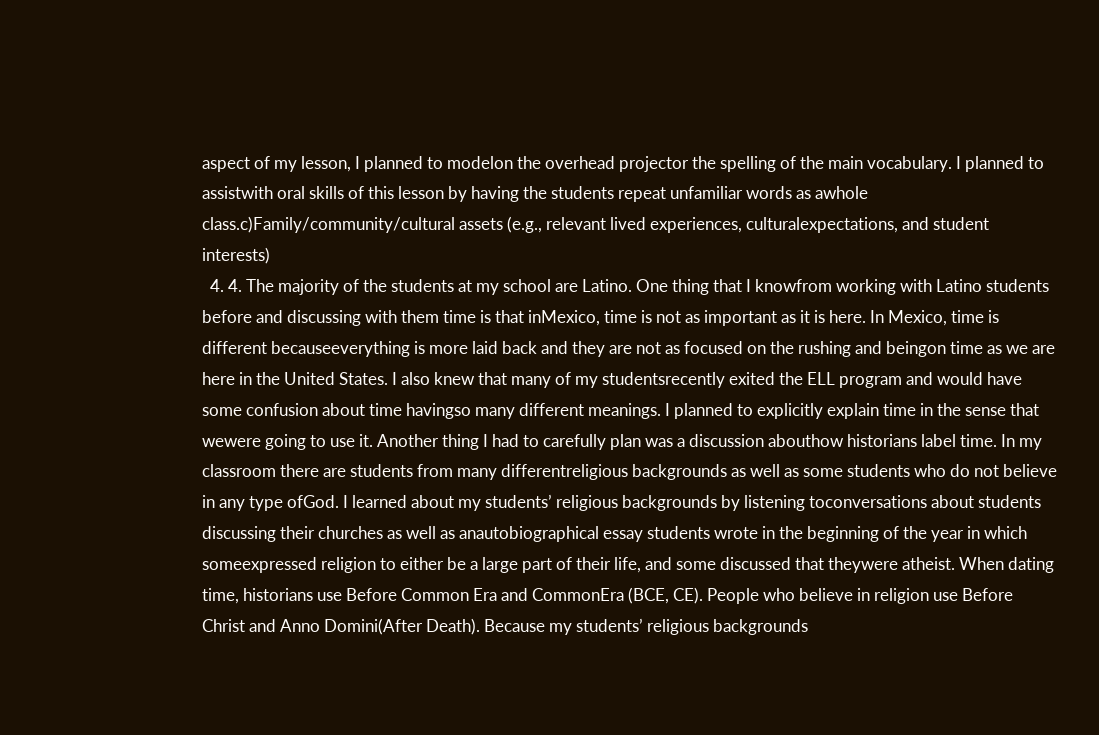aspect of my lesson, I planned to modelon the overhead projector the spelling of the main vocabulary. I planned to assistwith oral skills of this lesson by having the students repeat unfamiliar words as awhole class.c)Family/community/cultural assets (e.g., relevant lived experiences, culturalexpectations, and student interests)
  4. 4. The majority of the students at my school are Latino. One thing that I knowfrom working with Latino students before and discussing with them time is that inMexico, time is not as important as it is here. In Mexico, time is different becauseeverything is more laid back and they are not as focused on the rushing and beingon time as we are here in the United States. I also knew that many of my studentsrecently exited the ELL program and would have some confusion about time havingso many different meanings. I planned to explicitly explain time in the sense that wewere going to use it. Another thing I had to carefully plan was a discussion abouthow historians label time. In my classroom there are students from many differentreligious backgrounds as well as some students who do not believe in any type ofGod. I learned about my students’ religious backgrounds by listening toconversations about students discussing their churches as well as anautobiographical essay students wrote in the beginning of the year in which someexpressed religion to either be a large part of their life, and some discussed that theywere atheist. When dating time, historians use Before Common Era and CommonEra (BCE, CE). People who believe in religion use Before Christ and Anno Domini(After Death). Because my students’ religious backgrounds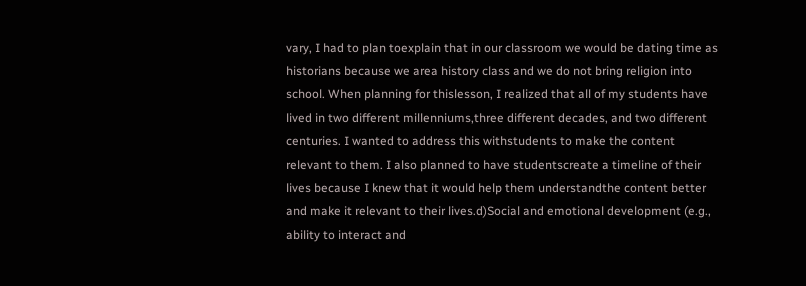vary, I had to plan toexplain that in our classroom we would be dating time as historians because we area history class and we do not bring religion into school. When planning for thislesson, I realized that all of my students have lived in two different millenniums,three different decades, and two different centuries. I wanted to address this withstudents to make the content relevant to them. I also planned to have studentscreate a timeline of their lives because I knew that it would help them understandthe content better and make it relevant to their lives.d)Social and emotional development (e.g., ability to interact and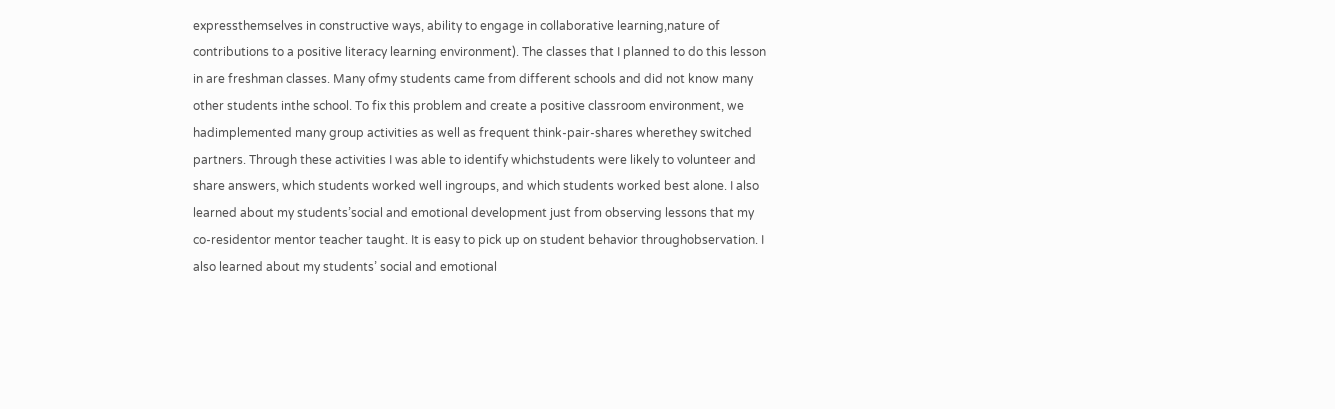expressthemselves in constructive ways, ability to engage in collaborative learning,nature of contributions to a positive literacy learning environment). The classes that I planned to do this lesson in are freshman classes. Many ofmy students came from different schools and did not know many other students inthe school. To fix this problem and create a positive classroom environment, we hadimplemented many group activities as well as frequent think-pair-shares wherethey switched partners. Through these activities I was able to identify whichstudents were likely to volunteer and share answers, which students worked well ingroups, and which students worked best alone. I also learned about my students’social and emotional development just from observing lessons that my co-residentor mentor teacher taught. It is easy to pick up on student behavior throughobservation. I also learned about my students’ social and emotional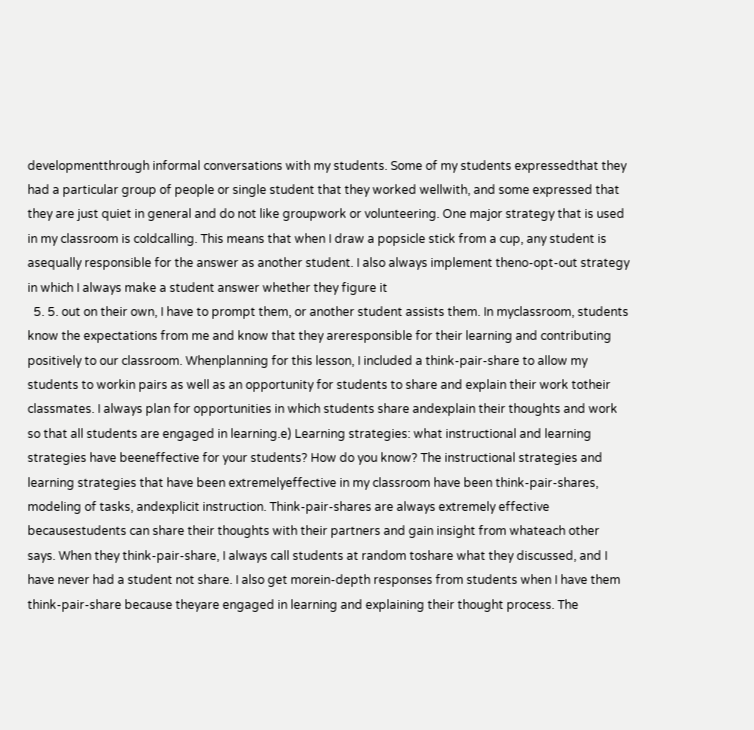developmentthrough informal conversations with my students. Some of my students expressedthat they had a particular group of people or single student that they worked wellwith, and some expressed that they are just quiet in general and do not like groupwork or volunteering. One major strategy that is used in my classroom is coldcalling. This means that when I draw a popsicle stick from a cup, any student is asequally responsible for the answer as another student. I also always implement theno-opt-out strategy in which I always make a student answer whether they figure it
  5. 5. out on their own, I have to prompt them, or another student assists them. In myclassroom, students know the expectations from me and know that they areresponsible for their learning and contributing positively to our classroom. Whenplanning for this lesson, I included a think-pair-share to allow my students to workin pairs as well as an opportunity for students to share and explain their work totheir classmates. I always plan for opportunities in which students share andexplain their thoughts and work so that all students are engaged in learning.e) Learning strategies: what instructional and learning strategies have beeneffective for your students? How do you know? The instructional strategies and learning strategies that have been extremelyeffective in my classroom have been think-pair-shares, modeling of tasks, andexplicit instruction. Think-pair-shares are always extremely effective becausestudents can share their thoughts with their partners and gain insight from whateach other says. When they think-pair-share, I always call students at random toshare what they discussed, and I have never had a student not share. I also get morein-depth responses from students when I have them think-pair-share because theyare engaged in learning and explaining their thought process. The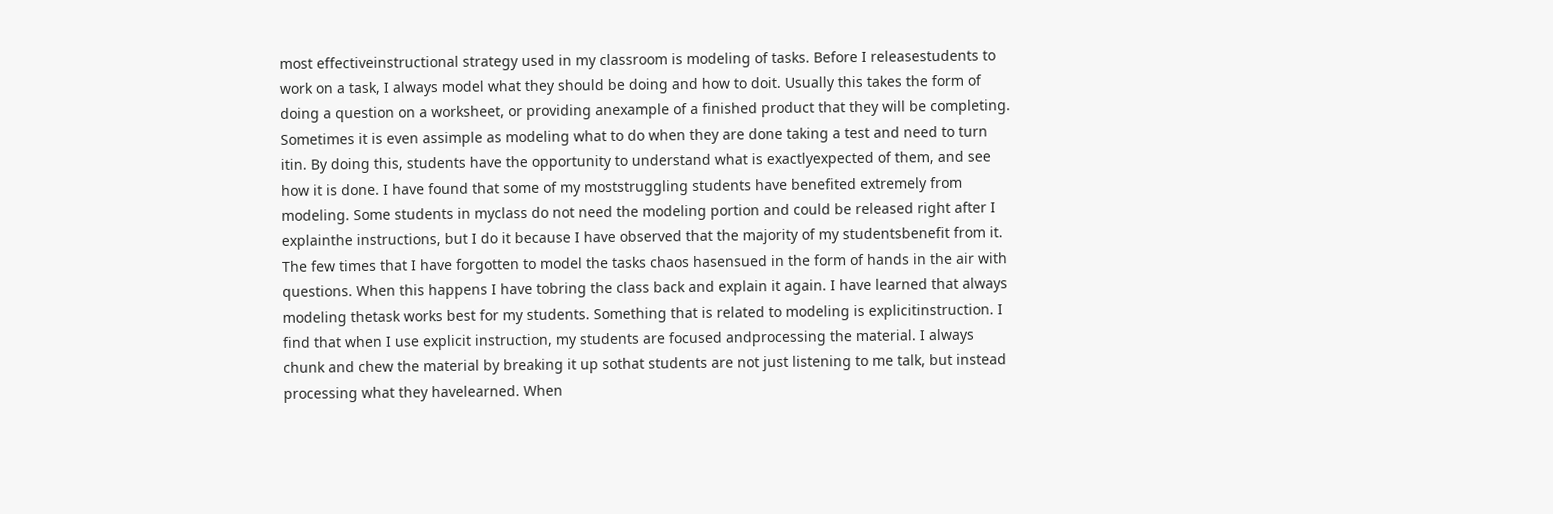most effectiveinstructional strategy used in my classroom is modeling of tasks. Before I releasestudents to work on a task, I always model what they should be doing and how to doit. Usually this takes the form of doing a question on a worksheet, or providing anexample of a finished product that they will be completing. Sometimes it is even assimple as modeling what to do when they are done taking a test and need to turn itin. By doing this, students have the opportunity to understand what is exactlyexpected of them, and see how it is done. I have found that some of my moststruggling students have benefited extremely from modeling. Some students in myclass do not need the modeling portion and could be released right after I explainthe instructions, but I do it because I have observed that the majority of my studentsbenefit from it. The few times that I have forgotten to model the tasks chaos hasensued in the form of hands in the air with questions. When this happens I have tobring the class back and explain it again. I have learned that always modeling thetask works best for my students. Something that is related to modeling is explicitinstruction. I find that when I use explicit instruction, my students are focused andprocessing the material. I always chunk and chew the material by breaking it up sothat students are not just listening to me talk, but instead processing what they havelearned. When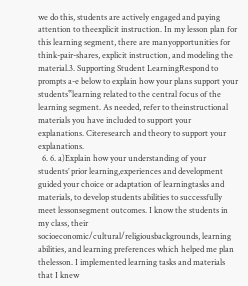we do this, students are actively engaged and paying attention to theexplicit instruction. In my lesson plan for this learning segment, there are manyopportunities for think-pair-shares, explicit instruction, and modeling the material.3. Supporting Student LearningRespond to prompts a-e below to explain how your plans support your students‟learning related to the central focus of the learning segment. As needed, refer to theinstructional materials you have included to support your explanations. Citeresearch and theory to support your explanations.
  6. 6. a)Explain how your understanding of your students’ prior learning,experiences and development guided your choice or adaptation of learningtasks and materials, to develop students abilities to successfully meet lessonsegment outcomes. I know the students in my class, their socioeconomic/cultural/religiousbackgrounds, learning abilities, and learning preferences which helped me plan thelesson. I implemented learning tasks and materials that I knew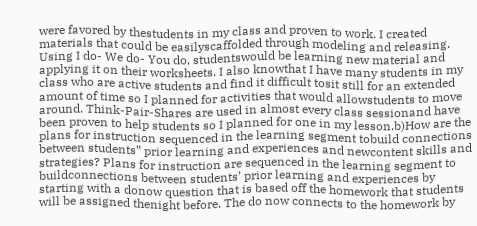were favored by thestudents in my class and proven to work. I created materials that could be easilyscaffolded through modeling and releasing. Using I do- We do- You do, studentswould be learning new material and applying it on their worksheets. I also knowthat I have many students in my class who are active students and find it difficult tosit still for an extended amount of time so I planned for activities that would allowstudents to move around. Think-Pair-Shares are used in almost every class sessionand have been proven to help students so I planned for one in my lesson.b)How are the plans for instruction sequenced in the learning segment tobuild connections between students‟ prior learning and experiences and newcontent skills and strategies? Plans for instruction are sequenced in the learning segment to buildconnections between students’ prior learning and experiences by starting with a donow question that is based off the homework that students will be assigned thenight before. The do now connects to the homework by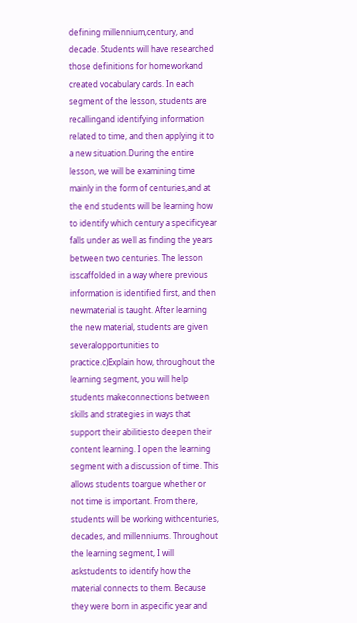defining millennium,century, and decade. Students will have researched those definitions for homeworkand created vocabulary cards. In each segment of the lesson, students are recallingand identifying information related to time, and then applying it to a new situation.During the entire lesson, we will be examining time mainly in the form of centuries,and at the end students will be learning how to identify which century a specificyear falls under as well as finding the years between two centuries. The lesson isscaffolded in a way where previous information is identified first, and then newmaterial is taught. After learning the new material, students are given severalopportunities to practice.c)Explain how, throughout the learning segment, you will help students makeconnections between skills and strategies in ways that support their abilitiesto deepen their content learning. I open the learning segment with a discussion of time. This allows students toargue whether or not time is important. From there, students will be working withcenturies, decades, and millenniums. Throughout the learning segment, I will askstudents to identify how the material connects to them. Because they were born in aspecific year and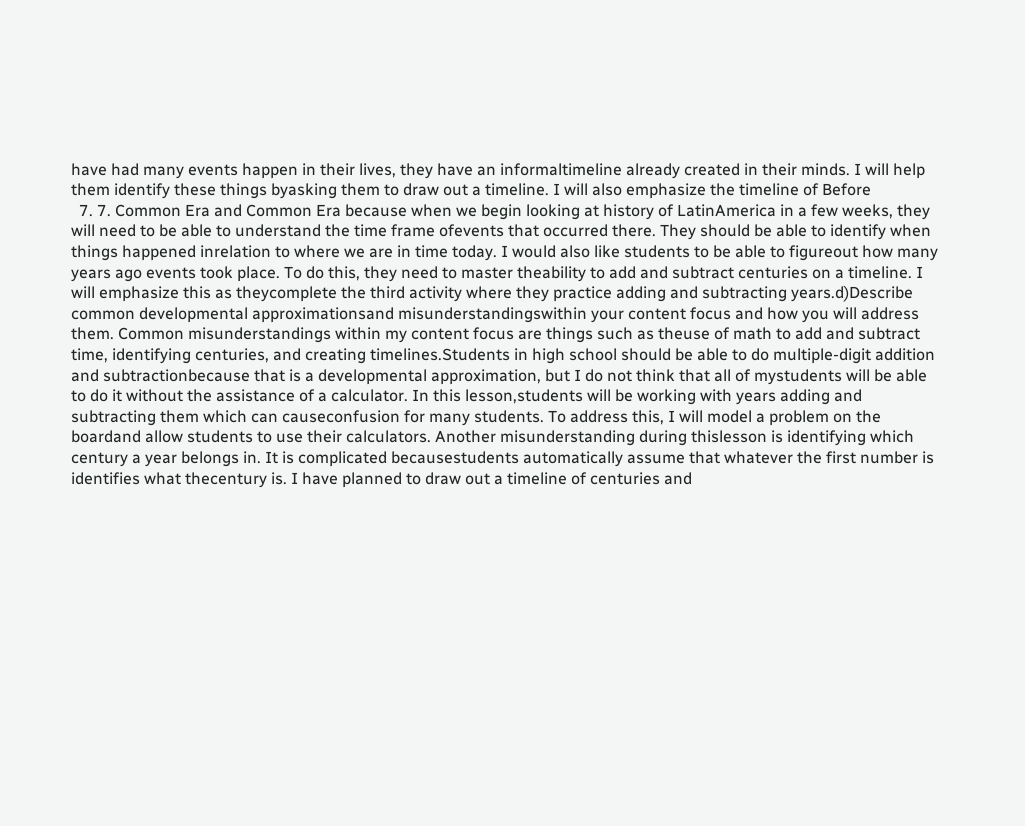have had many events happen in their lives, they have an informaltimeline already created in their minds. I will help them identify these things byasking them to draw out a timeline. I will also emphasize the timeline of Before
  7. 7. Common Era and Common Era because when we begin looking at history of LatinAmerica in a few weeks, they will need to be able to understand the time frame ofevents that occurred there. They should be able to identify when things happened inrelation to where we are in time today. I would also like students to be able to figureout how many years ago events took place. To do this, they need to master theability to add and subtract centuries on a timeline. I will emphasize this as theycomplete the third activity where they practice adding and subtracting years.d)Describe common developmental approximationsand misunderstandingswithin your content focus and how you will address them. Common misunderstandings within my content focus are things such as theuse of math to add and subtract time, identifying centuries, and creating timelines.Students in high school should be able to do multiple-digit addition and subtractionbecause that is a developmental approximation, but I do not think that all of mystudents will be able to do it without the assistance of a calculator. In this lesson,students will be working with years adding and subtracting them which can causeconfusion for many students. To address this, I will model a problem on the boardand allow students to use their calculators. Another misunderstanding during thislesson is identifying which century a year belongs in. It is complicated becausestudents automatically assume that whatever the first number is identifies what thecentury is. I have planned to draw out a timeline of centuries and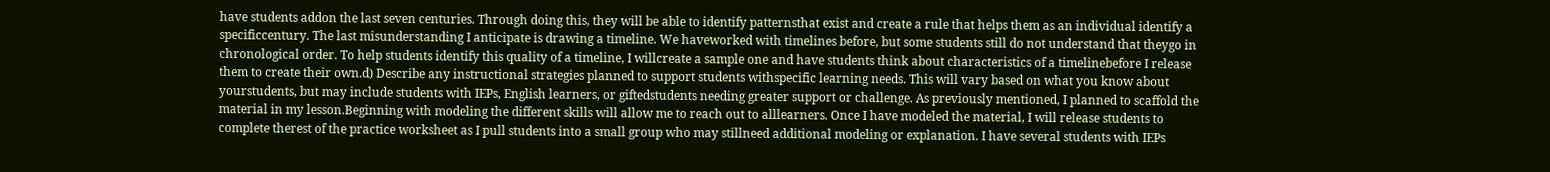have students addon the last seven centuries. Through doing this, they will be able to identify patternsthat exist and create a rule that helps them as an individual identify a specificcentury. The last misunderstanding I anticipate is drawing a timeline. We haveworked with timelines before, but some students still do not understand that theygo in chronological order. To help students identify this quality of a timeline, I willcreate a sample one and have students think about characteristics of a timelinebefore I release them to create their own.d) Describe any instructional strategies planned to support students withspecific learning needs. This will vary based on what you know about yourstudents, but may include students with IEPs, English learners, or giftedstudents needing greater support or challenge. As previously mentioned, I planned to scaffold the material in my lesson.Beginning with modeling the different skills will allow me to reach out to alllearners. Once I have modeled the material, I will release students to complete therest of the practice worksheet as I pull students into a small group who may stillneed additional modeling or explanation. I have several students with IEPs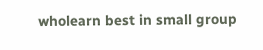wholearn best in small group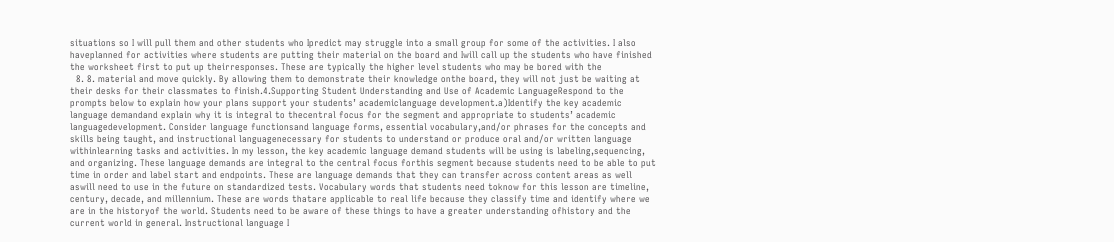situations so I will pull them and other students who Ipredict may struggle into a small group for some of the activities. I also haveplanned for activities where students are putting their material on the board and Iwill call up the students who have finished the worksheet first to put up theirresponses. These are typically the higher level students who may be bored with the
  8. 8. material and move quickly. By allowing them to demonstrate their knowledge onthe board, they will not just be waiting at their desks for their classmates to finish.4.Supporting Student Understanding and Use of Academic LanguageRespond to the prompts below to explain how your plans support your students’ academiclanguage development.a)Identify the key academic language demandand explain why it is integral to thecentral focus for the segment and appropriate to students’ academic languagedevelopment. Consider language functionsand language forms, essential vocabulary,and/or phrases for the concepts and skills being taught, and instructional languagenecessary for students to understand or produce oral and/or written language withinlearning tasks and activities. In my lesson, the key academic language demand students will be using is labeling,sequencing, and organizing. These language demands are integral to the central focus forthis segment because students need to be able to put time in order and label start and endpoints. These are language demands that they can transfer across content areas as well aswill need to use in the future on standardized tests. Vocabulary words that students need toknow for this lesson are timeline, century, decade, and millennium. These are words thatare applicable to real life because they classify time and identify where we are in the historyof the world. Students need to be aware of these things to have a greater understanding ofhistory and the current world in general. Instructional language I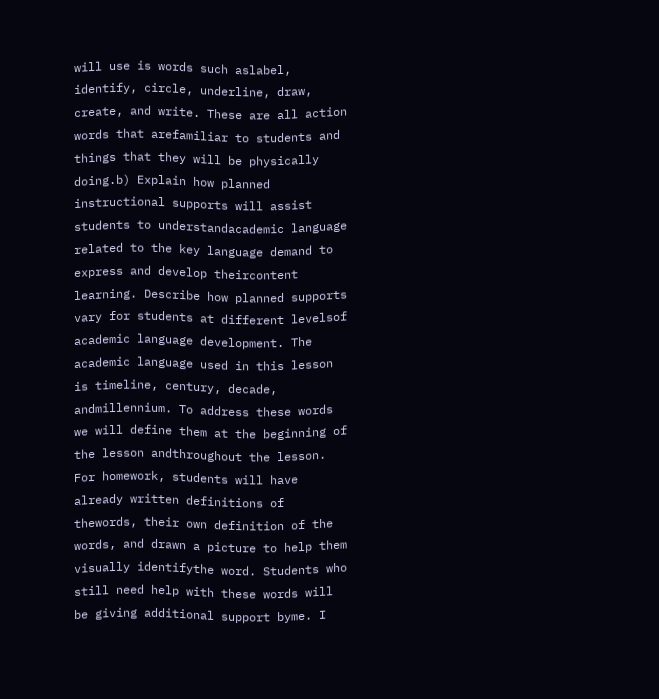will use is words such aslabel, identify, circle, underline, draw, create, and write. These are all action words that arefamiliar to students and things that they will be physically doing.b) Explain how planned instructional supports will assist students to understandacademic language related to the key language demand to express and develop theircontent learning. Describe how planned supports vary for students at different levelsof academic language development. The academic language used in this lesson is timeline, century, decade, andmillennium. To address these words we will define them at the beginning of the lesson andthroughout the lesson. For homework, students will have already written definitions of thewords, their own definition of the words, and drawn a picture to help them visually identifythe word. Students who still need help with these words will be giving additional support byme. I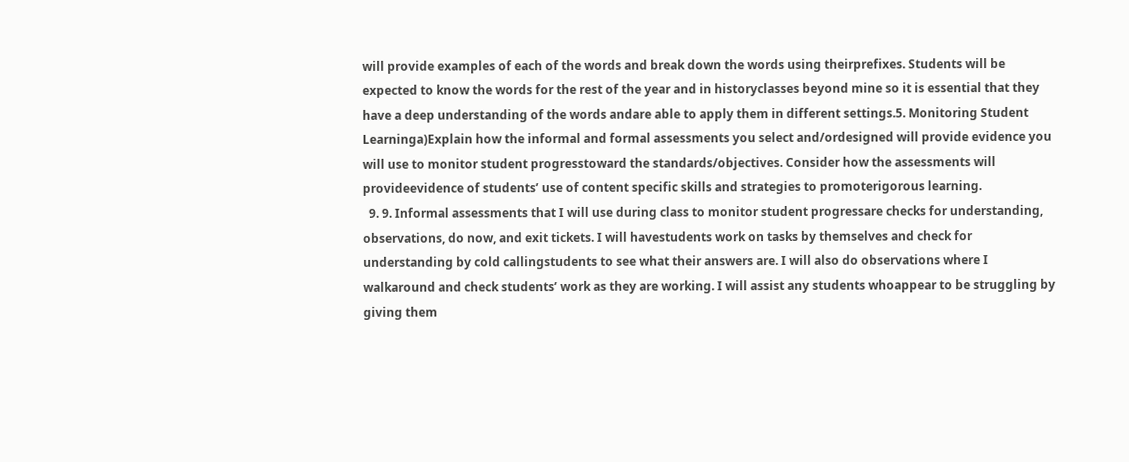will provide examples of each of the words and break down the words using theirprefixes. Students will be expected to know the words for the rest of the year and in historyclasses beyond mine so it is essential that they have a deep understanding of the words andare able to apply them in different settings.5. Monitoring Student Learninga)Explain how the informal and formal assessments you select and/ordesigned will provide evidence you will use to monitor student progresstoward the standards/objectives. Consider how the assessments will provideevidence of students’ use of content specific skills and strategies to promoterigorous learning.
  9. 9. Informal assessments that I will use during class to monitor student progressare checks for understanding, observations, do now, and exit tickets. I will havestudents work on tasks by themselves and check for understanding by cold callingstudents to see what their answers are. I will also do observations where I walkaround and check students’ work as they are working. I will assist any students whoappear to be struggling by giving them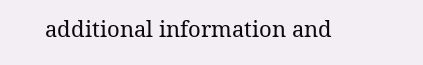additional information and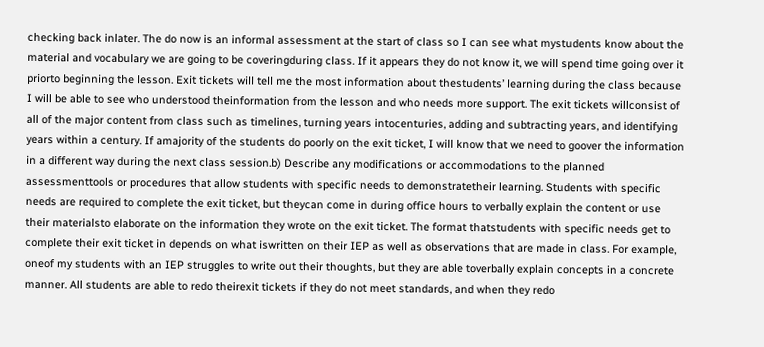checking back inlater. The do now is an informal assessment at the start of class so I can see what mystudents know about the material and vocabulary we are going to be coveringduring class. If it appears they do not know it, we will spend time going over it priorto beginning the lesson. Exit tickets will tell me the most information about thestudents’ learning during the class because I will be able to see who understood theinformation from the lesson and who needs more support. The exit tickets willconsist of all of the major content from class such as timelines, turning years intocenturies, adding and subtracting years, and identifying years within a century. If amajority of the students do poorly on the exit ticket, I will know that we need to goover the information in a different way during the next class session.b) Describe any modifications or accommodations to the planned assessmenttools or procedures that allow students with specific needs to demonstratetheir learning. Students with specific needs are required to complete the exit ticket, but theycan come in during office hours to verbally explain the content or use their materialsto elaborate on the information they wrote on the exit ticket. The format thatstudents with specific needs get to complete their exit ticket in depends on what iswritten on their IEP as well as observations that are made in class. For example, oneof my students with an IEP struggles to write out their thoughts, but they are able toverbally explain concepts in a concrete manner. All students are able to redo theirexit tickets if they do not meet standards, and when they redo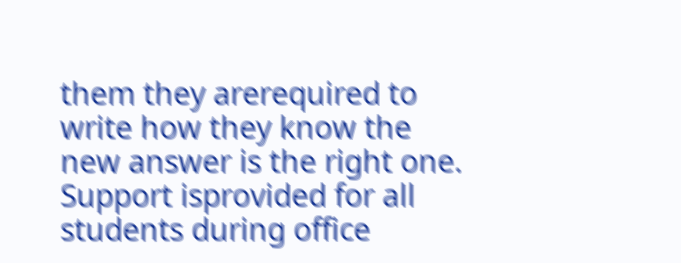them they arerequired to write how they know the new answer is the right one. Support isprovided for all students during office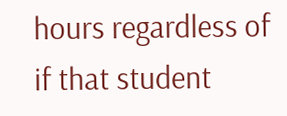hours regardless of if that student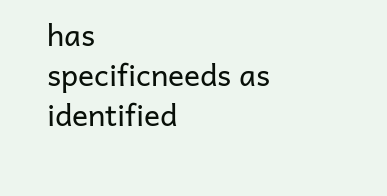has specificneeds as identified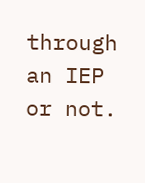through an IEP or not.